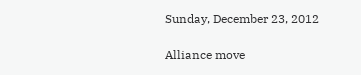Sunday, December 23, 2012

Alliance move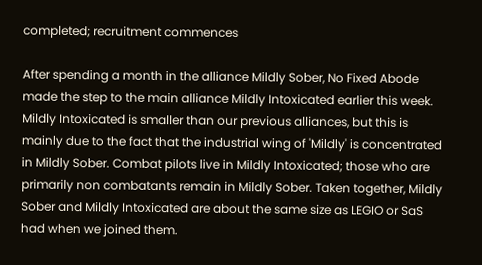completed; recruitment commences

After spending a month in the alliance Mildly Sober, No Fixed Abode made the step to the main alliance Mildly Intoxicated earlier this week. Mildly Intoxicated is smaller than our previous alliances, but this is mainly due to the fact that the industrial wing of 'Mildly' is concentrated in Mildly Sober. Combat pilots live in Mildly Intoxicated; those who are primarily non combatants remain in Mildly Sober. Taken together, Mildly Sober and Mildly Intoxicated are about the same size as LEGIO or SaS had when we joined them.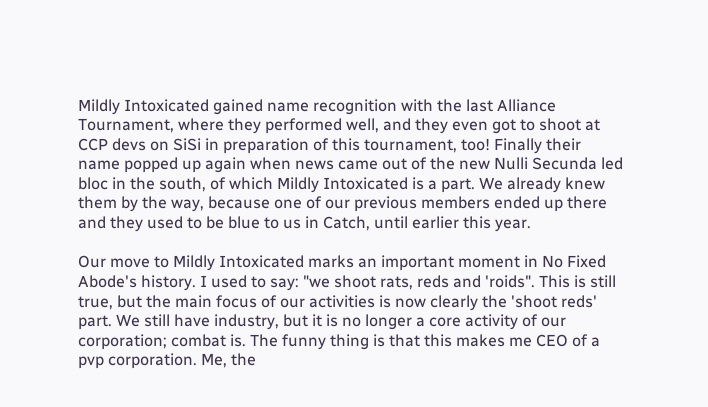Mildly Intoxicated gained name recognition with the last Alliance Tournament, where they performed well, and they even got to shoot at CCP devs on SiSi in preparation of this tournament, too! Finally their name popped up again when news came out of the new Nulli Secunda led bloc in the south, of which Mildly Intoxicated is a part. We already knew them by the way, because one of our previous members ended up there and they used to be blue to us in Catch, until earlier this year.

Our move to Mildly Intoxicated marks an important moment in No Fixed Abode's history. I used to say: "we shoot rats, reds and 'roids". This is still true, but the main focus of our activities is now clearly the 'shoot reds' part. We still have industry, but it is no longer a core activity of our corporation; combat is. The funny thing is that this makes me CEO of a pvp corporation. Me, the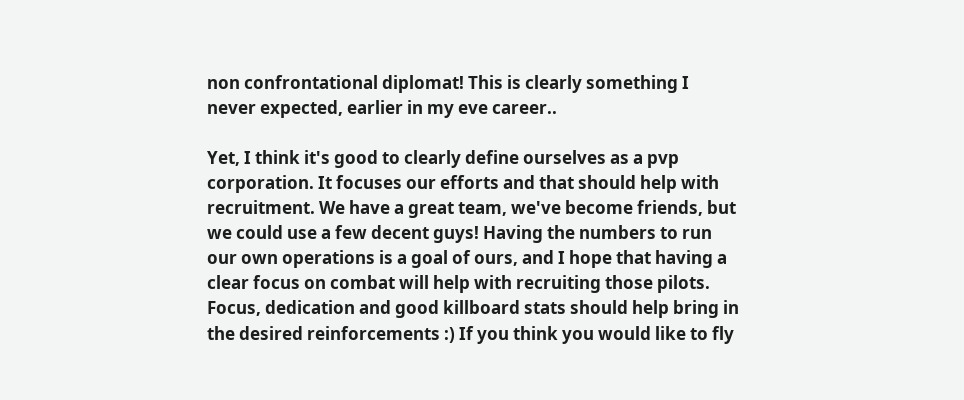non confrontational diplomat! This is clearly something I never expected, earlier in my eve career..

Yet, I think it's good to clearly define ourselves as a pvp corporation. It focuses our efforts and that should help with recruitment. We have a great team, we've become friends, but we could use a few decent guys! Having the numbers to run our own operations is a goal of ours, and I hope that having a clear focus on combat will help with recruiting those pilots. Focus, dedication and good killboard stats should help bring in the desired reinforcements :) If you think you would like to fly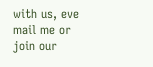with us, eve mail me or join our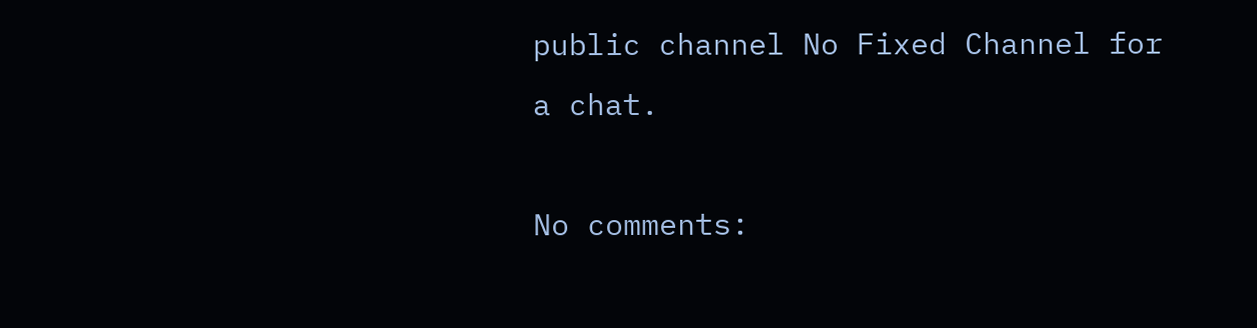public channel No Fixed Channel for a chat.

No comments: